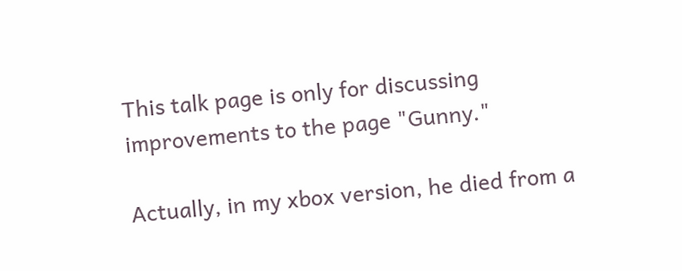This talk page is only for discussing improvements to the page "Gunny."

Actually, in my xbox version, he died from a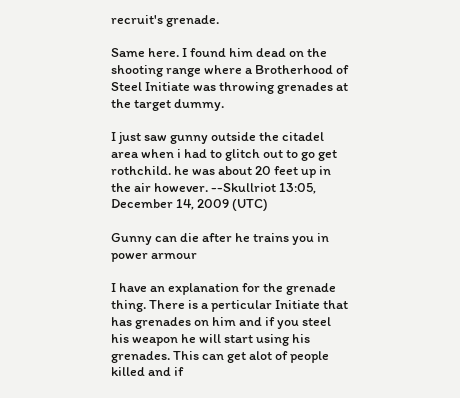recruit's grenade.

Same here. I found him dead on the shooting range where a Brotherhood of Steel Initiate was throwing grenades at the target dummy.

I just saw gunny outside the citadel area when i had to glitch out to go get rothchild. he was about 20 feet up in the air however. --Skullriot 13:05, December 14, 2009 (UTC)

Gunny can die after he trains you in power armour

I have an explanation for the grenade thing. There is a perticular Initiate that has grenades on him and if you steel his weapon he will start using his grenades. This can get alot of people killed and if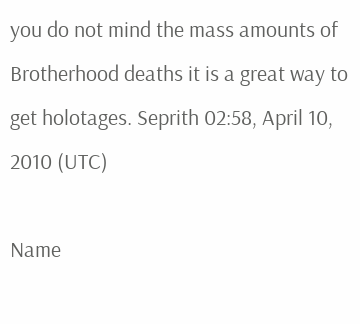you do not mind the mass amounts of Brotherhood deaths it is a great way to get holotages. Seprith 02:58, April 10, 2010 (UTC)

Name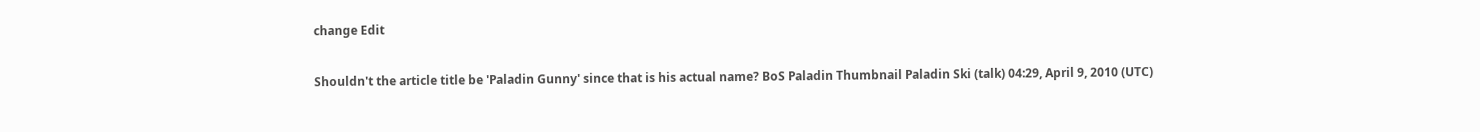change Edit

Shouldn't the article title be 'Paladin Gunny' since that is his actual name? BoS Paladin Thumbnail Paladin Ski (talk) 04:29, April 9, 2010 (UTC)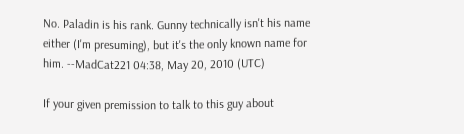No. Paladin is his rank. Gunny technically isn't his name either (I'm presuming), but it's the only known name for him. --MadCat221 04:38, May 20, 2010 (UTC)

If your given premission to talk to this guy about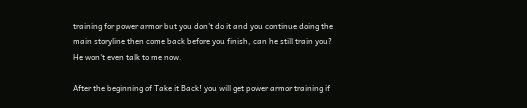training for power armor but you don't do it and you continue doing the main storyline then come back before you finish, can he still train you? He won't even talk to me now.

After the beginning of Take it Back! you will get power armor training if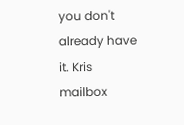you don't already have it. Kris mailbox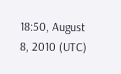18:50, August 8, 2010 (UTC)